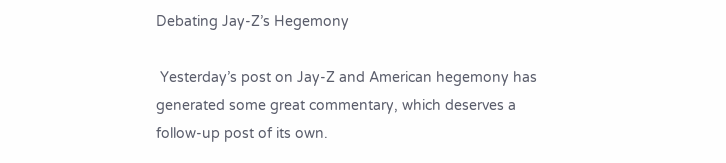Debating Jay-Z’s Hegemony

 Yesterday’s post on Jay-Z and American hegemony has generated some great commentary, which deserves a follow-up post of its own.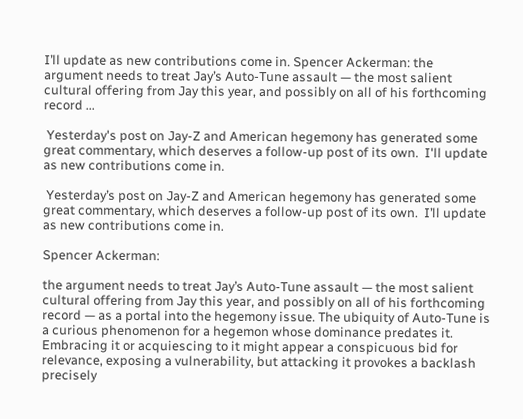I’ll update as new contributions come in. Spencer Ackerman: the argument needs to treat Jay’s Auto-Tune assault — the most salient cultural offering from Jay this year, and possibly on all of his forthcoming record ...

 Yesterday's post on Jay-Z and American hegemony has generated some great commentary, which deserves a follow-up post of its own.  I'll update as new contributions come in.

 Yesterday’s post on Jay-Z and American hegemony has generated some great commentary, which deserves a follow-up post of its own.  I’ll update as new contributions come in.

Spencer Ackerman:

the argument needs to treat Jay’s Auto-Tune assault — the most salient cultural offering from Jay this year, and possibly on all of his forthcoming record — as a portal into the hegemony issue. The ubiquity of Auto-Tune is a curious phenomenon for a hegemon whose dominance predates it. Embracing it or acquiescing to it might appear a conspicuous bid for relevance, exposing a vulnerability, but attacking it provokes a backlash precisely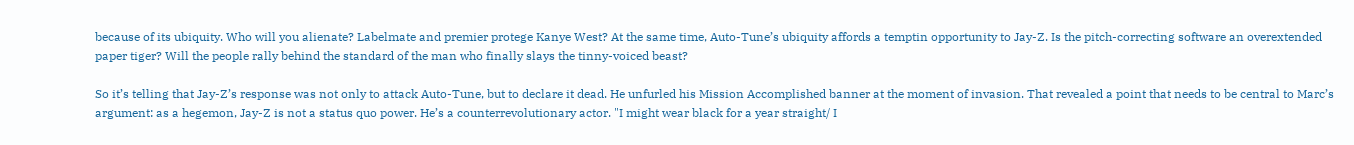because of its ubiquity. Who will you alienate? Labelmate and premier protege Kanye West? At the same time, Auto-Tune’s ubiquity affords a temptin opportunity to Jay-Z. Is the pitch-correcting software an overextended paper tiger? Will the people rally behind the standard of the man who finally slays the tinny-voiced beast?

So it’s telling that Jay-Z’s response was not only to attack Auto-Tune, but to declare it dead. He unfurled his Mission Accomplished banner at the moment of invasion. That revealed a point that needs to be central to Marc’s argument: as a hegemon, Jay-Z is not a status quo power. He’s a counterrevolutionary actor. "I might wear black for a year straight/ I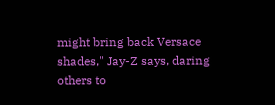might bring back Versace shades," Jay-Z says, daring others to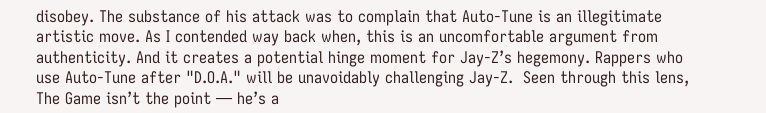disobey. The substance of his attack was to complain that Auto-Tune is an illegitimate artistic move. As I contended way back when, this is an uncomfortable argument from authenticity. And it creates a potential hinge moment for Jay-Z’s hegemony. Rappers who use Auto-Tune after "D.O.A." will be unavoidably challenging Jay-Z.  Seen through this lens, The Game isn’t the point — he’s a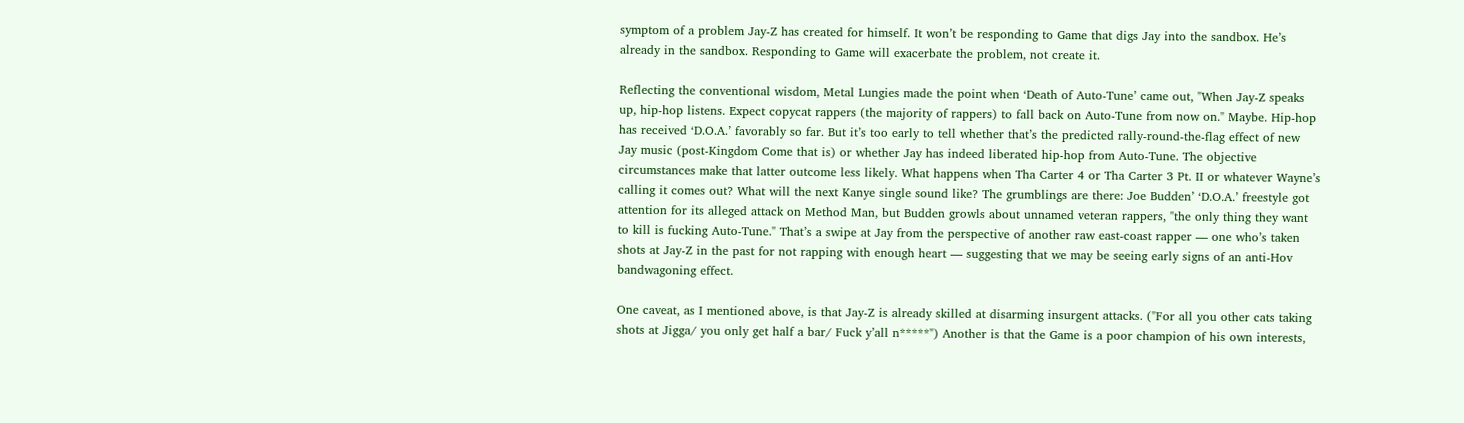symptom of a problem Jay-Z has created for himself. It won’t be responding to Game that digs Jay into the sandbox. He’s already in the sandbox. Responding to Game will exacerbate the problem, not create it.

Reflecting the conventional wisdom, Metal Lungies made the point when ‘Death of Auto-Tune’ came out, "When Jay-Z speaks up, hip-hop listens. Expect copycat rappers (the majority of rappers) to fall back on Auto-Tune from now on." Maybe. Hip-hop has received ‘D.O.A.’ favorably so far. But it’s too early to tell whether that’s the predicted rally-round-the-flag effect of new Jay music (post-Kingdom Come that is) or whether Jay has indeed liberated hip-hop from Auto-Tune. The objective circumstances make that latter outcome less likely. What happens when Tha Carter 4 or Tha Carter 3 Pt. II or whatever Wayne’s calling it comes out? What will the next Kanye single sound like? The grumblings are there: Joe Budden’ ‘D.O.A.’ freestyle got attention for its alleged attack on Method Man, but Budden growls about unnamed veteran rappers, "the only thing they want to kill is fucking Auto-Tune." That’s a swipe at Jay from the perspective of another raw east-coast rapper — one who’s taken shots at Jay-Z in the past for not rapping with enough heart — suggesting that we may be seeing early signs of an anti-Hov bandwagoning effect.

One caveat, as I mentioned above, is that Jay-Z is already skilled at disarming insurgent attacks. ("For all you other cats taking shots at Jigga/ you only get half a bar/ Fuck y’all n*****") Another is that the Game is a poor champion of his own interests,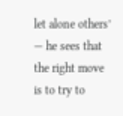let alone others’ — he sees that the right move is to try to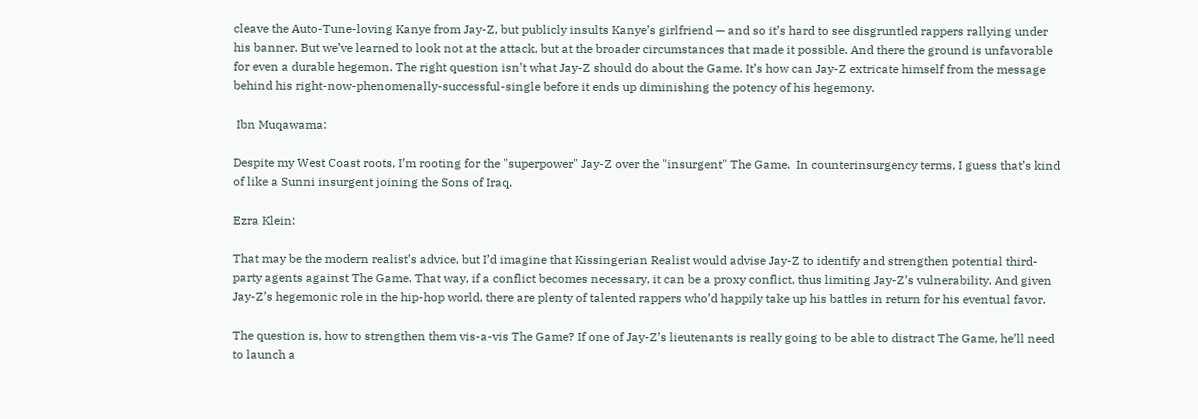cleave the Auto-Tune-loving Kanye from Jay-Z, but publicly insults Kanye’s girlfriend — and so it’s hard to see disgruntled rappers rallying under his banner. But we’ve learned to look not at the attack, but at the broader circumstances that made it possible. And there the ground is unfavorable for even a durable hegemon. The right question isn’t what Jay-Z should do about the Game. It’s how can Jay-Z extricate himself from the message behind his right-now-phenomenally-successful-single before it ends up diminishing the potency of his hegemony.

 Ibn Muqawama:

Despite my West Coast roots, I’m rooting for the "superpower" Jay-Z over the "insurgent" The Game.  In counterinsurgency terms, I guess that’s kind of like a Sunni insurgent joining the Sons of Iraq.

Ezra Klein:

That may be the modern realist’s advice, but I’d imagine that Kissingerian Realist would advise Jay-Z to identify and strengthen potential third-party agents against The Game. That way, if a conflict becomes necessary, it can be a proxy conflict, thus limiting Jay-Z’s vulnerability. And given Jay-Z’s hegemonic role in the hip-hop world, there are plenty of talented rappers who’d happily take up his battles in return for his eventual favor.

The question is, how to strengthen them vis-a-vis The Game? If one of Jay-Z’s lieutenants is really going to be able to distract The Game, he’ll need to launch a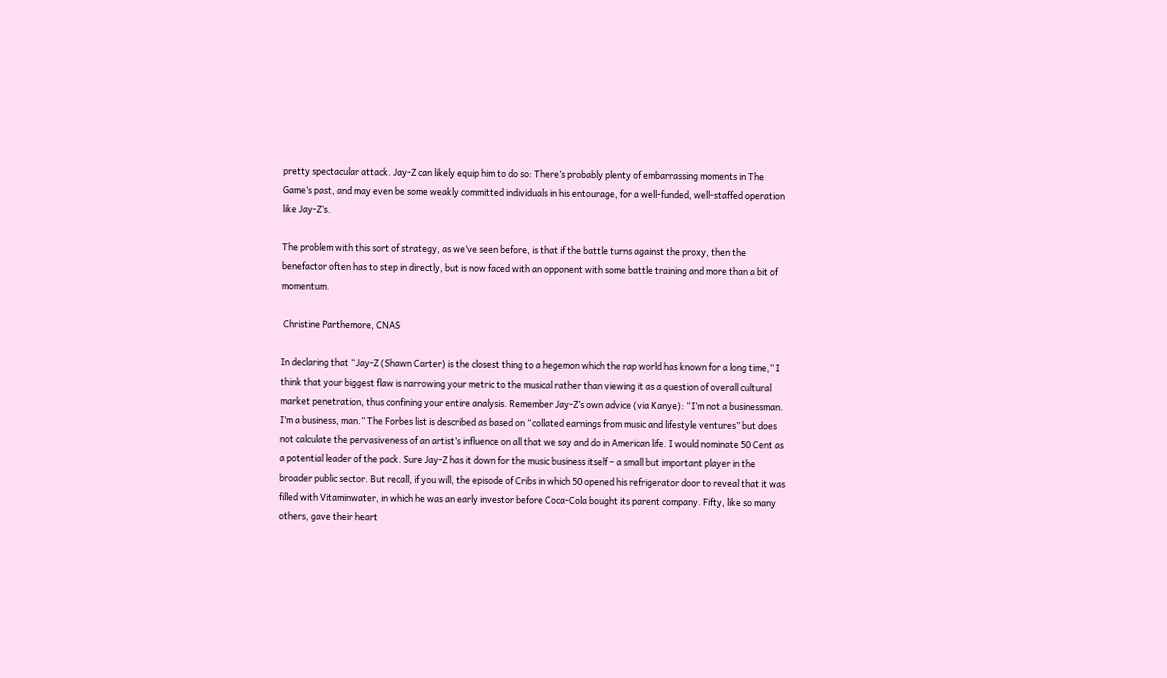pretty spectacular attack. Jay-Z can likely equip him to do so: There’s probably plenty of embarrassing moments in The Game’s past, and may even be some weakly committed individuals in his entourage, for a well-funded, well-staffed operation like Jay-Z’s.

The problem with this sort of strategy, as we’ve seen before, is that if the battle turns against the proxy, then the benefactor often has to step in directly, but is now faced with an opponent with some battle training and more than a bit of momentum.

 Christine Parthemore, CNAS

In declaring that “Jay-Z (Shawn Carter) is the closest thing to a hegemon which the rap world has known for a long time,” I think that your biggest flaw is narrowing your metric to the musical rather than viewing it as a question of overall cultural market penetration, thus confining your entire analysis. Remember Jay-Z’s own advice (via Kanye): “I’m not a businessman. I’m a business, man.” The Forbes list is described as based on “collated earnings from music and lifestyle ventures” but does not calculate the pervasiveness of an artist’s influence on all that we say and do in American life. I would nominate 50 Cent as a potential leader of the pack. Sure Jay-Z has it down for the music business itself – a small but important player in the broader public sector. But recall, if you will, the episode of Cribs in which 50 opened his refrigerator door to reveal that it was filled with Vitaminwater, in which he was an early investor before Coca-Cola bought its parent company. Fifty, like so many others, gave their heart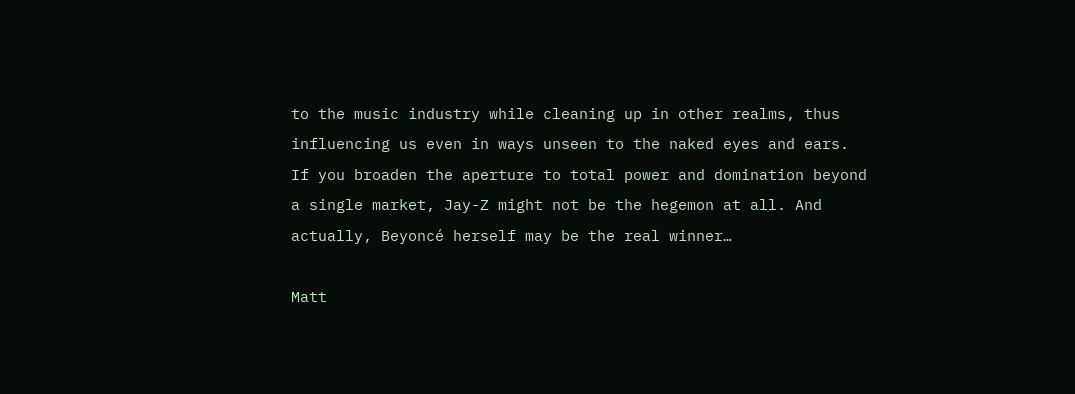to the music industry while cleaning up in other realms, thus influencing us even in ways unseen to the naked eyes and ears. If you broaden the aperture to total power and domination beyond a single market, Jay-Z might not be the hegemon at all. And actually, Beyoncé herself may be the real winner…

Matt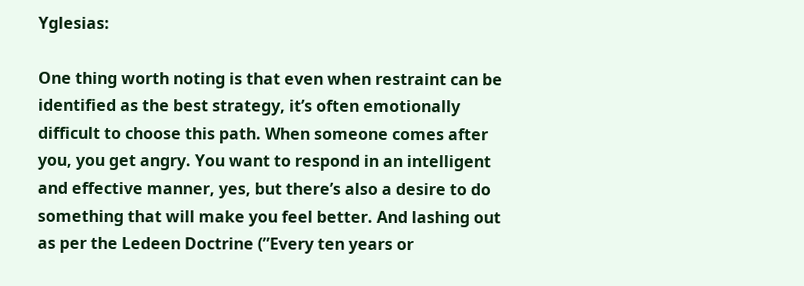Yglesias:

One thing worth noting is that even when restraint can be identified as the best strategy, it’s often emotionally difficult to choose this path. When someone comes after you, you get angry. You want to respond in an intelligent and effective manner, yes, but there’s also a desire to do something that will make you feel better. And lashing out as per the Ledeen Doctrine (”Every ten years or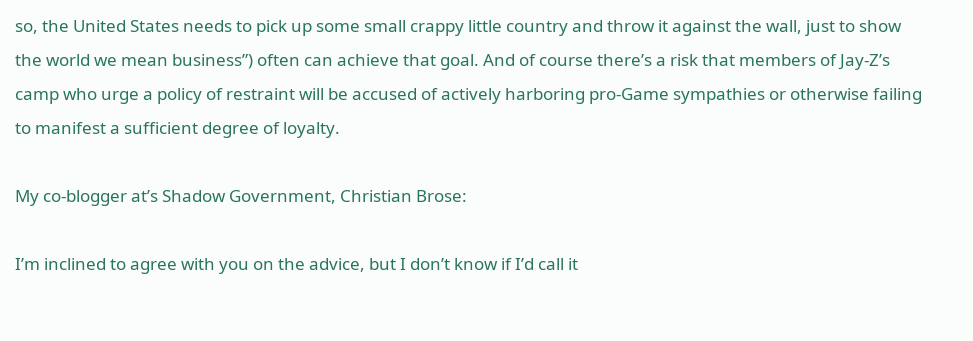so, the United States needs to pick up some small crappy little country and throw it against the wall, just to show the world we mean business”) often can achieve that goal. And of course there’s a risk that members of Jay-Z’s camp who urge a policy of restraint will be accused of actively harboring pro-Game sympathies or otherwise failing to manifest a sufficient degree of loyalty.

My co-blogger at’s Shadow Government, Christian Brose:

I’m inclined to agree with you on the advice, but I don’t know if I’d call it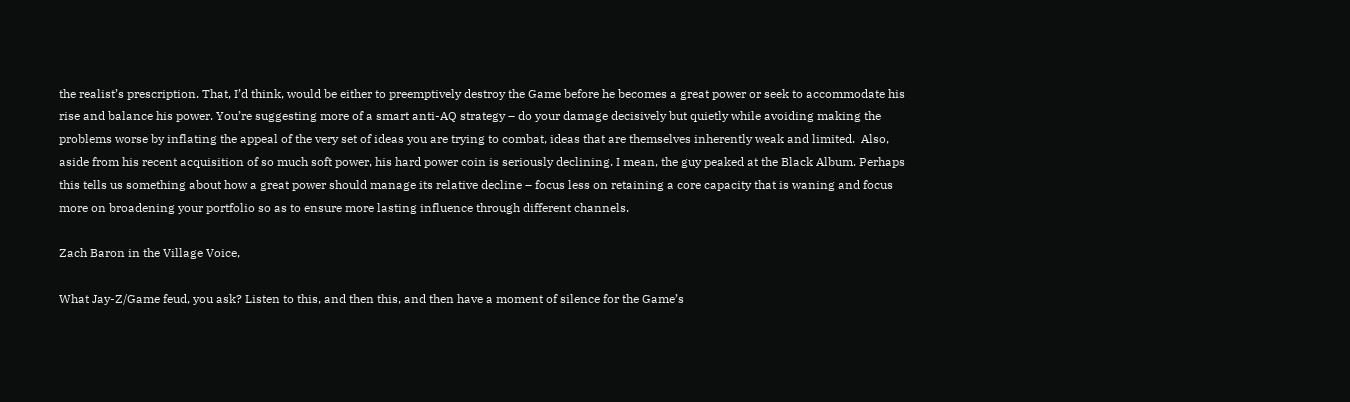the realist’s prescription. That, I’d think, would be either to preemptively destroy the Game before he becomes a great power or seek to accommodate his rise and balance his power. You’re suggesting more of a smart anti-AQ strategy – do your damage decisively but quietly while avoiding making the problems worse by inflating the appeal of the very set of ideas you are trying to combat, ideas that are themselves inherently weak and limited.  Also, aside from his recent acquisition of so much soft power, his hard power coin is seriously declining. I mean, the guy peaked at the Black Album. Perhaps this tells us something about how a great power should manage its relative decline – focus less on retaining a core capacity that is waning and focus more on broadening your portfolio so as to ensure more lasting influence through different channels.

Zach Baron in the Village Voice,

What Jay-Z/Game feud, you ask? Listen to this, and then this, and then have a moment of silence for the Game’s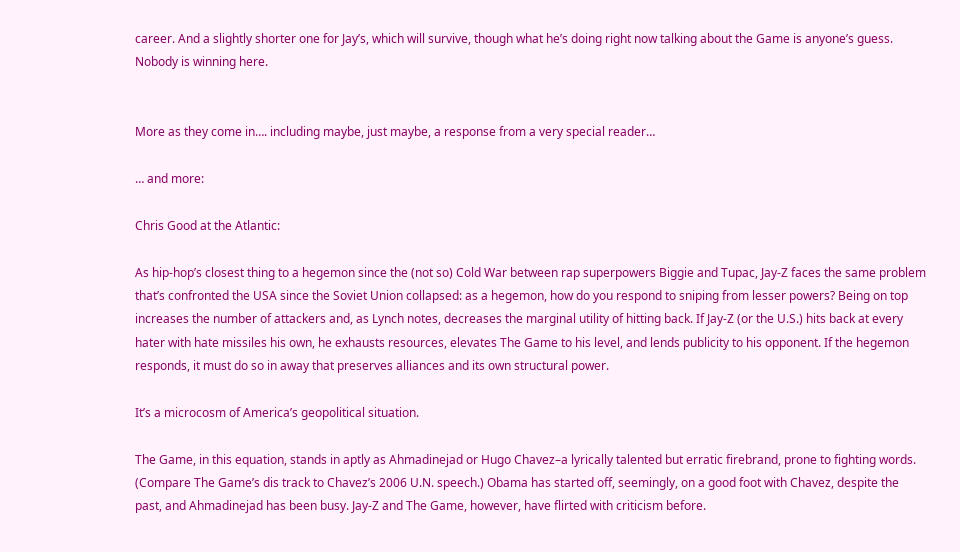career. And a slightly shorter one for Jay’s, which will survive, though what he’s doing right now talking about the Game is anyone’s guess. Nobody is winning here.


More as they come in…. including maybe, just maybe, a response from a very special reader…

… and more:

Chris Good at the Atlantic:

As hip-hop’s closest thing to a hegemon since the (not so) Cold War between rap superpowers Biggie and Tupac, Jay-Z faces the same problem that’s confronted the USA since the Soviet Union collapsed: as a hegemon, how do you respond to sniping from lesser powers? Being on top increases the number of attackers and, as Lynch notes, decreases the marginal utility of hitting back. If Jay-Z (or the U.S.) hits back at every hater with hate missiles his own, he exhausts resources, elevates The Game to his level, and lends publicity to his opponent. If the hegemon responds, it must do so in away that preserves alliances and its own structural power.

It’s a microcosm of America’s geopolitical situation.

The Game, in this equation, stands in aptly as Ahmadinejad or Hugo Chavez–a lyrically talented but erratic firebrand, prone to fighting words. (Compare The Game’s dis track to Chavez’s 2006 U.N. speech.) Obama has started off, seemingly, on a good foot with Chavez, despite the past, and Ahmadinejad has been busy. Jay-Z and The Game, however, have flirted with criticism before.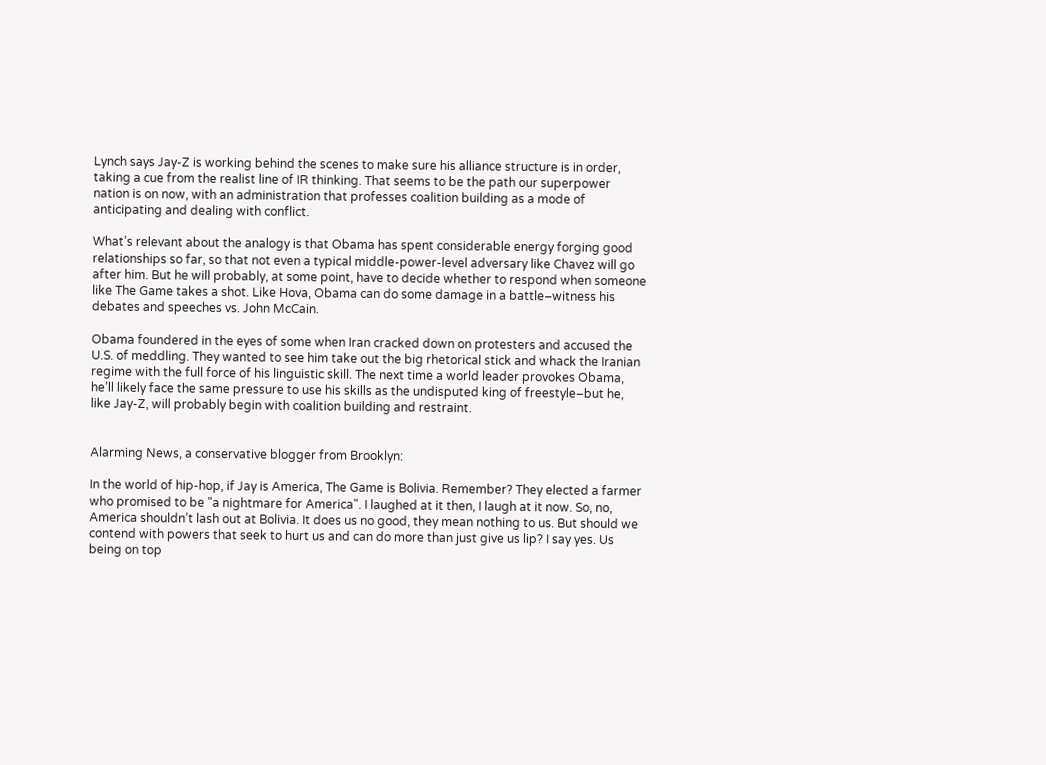Lynch says Jay-Z is working behind the scenes to make sure his alliance structure is in order, taking a cue from the realist line of IR thinking. That seems to be the path our superpower nation is on now, with an administration that professes coalition building as a mode of anticipating and dealing with conflict.

What’s relevant about the analogy is that Obama has spent considerable energy forging good relationships so far, so that not even a typical middle-power-level adversary like Chavez will go after him. But he will probably, at some point, have to decide whether to respond when someone like The Game takes a shot. Like Hova, Obama can do some damage in a battle–witness his debates and speeches vs. John McCain.

Obama foundered in the eyes of some when Iran cracked down on protesters and accused the U.S. of meddling. They wanted to see him take out the big rhetorical stick and whack the Iranian regime with the full force of his linguistic skill. The next time a world leader provokes Obama, he’ll likely face the same pressure to use his skills as the undisputed king of freestyle–but he, like Jay-Z, will probably begin with coalition building and restraint.


Alarming News, a conservative blogger from Brooklyn:

In the world of hip-hop, if Jay is America, The Game is Bolivia. Remember? They elected a farmer who promised to be "a nightmare for America". I laughed at it then, I laugh at it now. So, no, America shouldn’t lash out at Bolivia. It does us no good, they mean nothing to us. But should we contend with powers that seek to hurt us and can do more than just give us lip? I say yes. Us being on top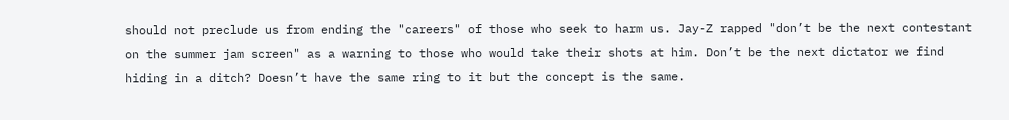should not preclude us from ending the "careers" of those who seek to harm us. Jay-Z rapped "don’t be the next contestant on the summer jam screen" as a warning to those who would take their shots at him. Don’t be the next dictator we find hiding in a ditch? Doesn’t have the same ring to it but the concept is the same.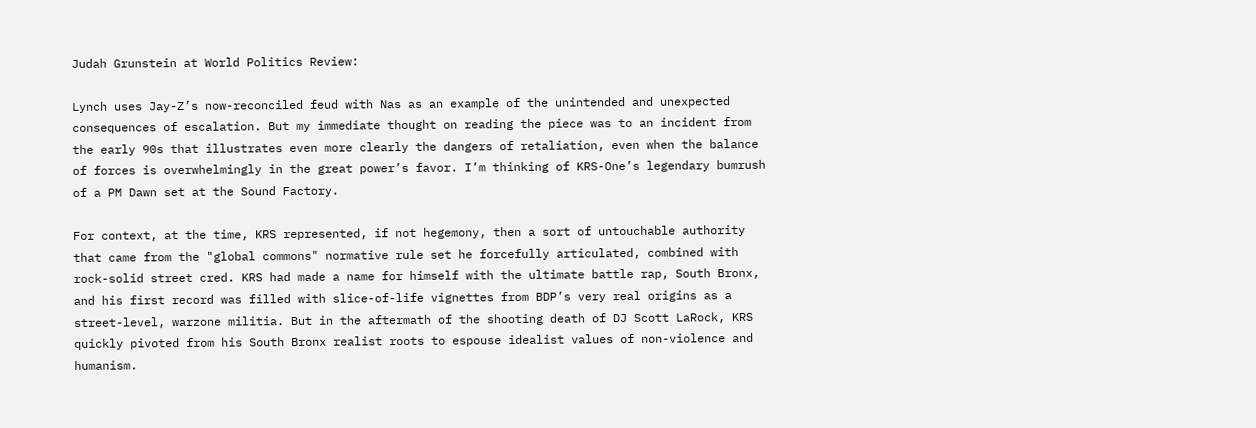Judah Grunstein at World Politics Review:

Lynch uses Jay-Z’s now-reconciled feud with Nas as an example of the unintended and unexpected consequences of escalation. But my immediate thought on reading the piece was to an incident from the early 90s that illustrates even more clearly the dangers of retaliation, even when the balance of forces is overwhelmingly in the great power’s favor. I’m thinking of KRS-One’s legendary bumrush of a PM Dawn set at the Sound Factory.

For context, at the time, KRS represented, if not hegemony, then a sort of untouchable authority that came from the "global commons" normative rule set he forcefully articulated, combined with rock-solid street cred. KRS had made a name for himself with the ultimate battle rap, South Bronx, and his first record was filled with slice-of-life vignettes from BDP’s very real origins as a street-level, warzone militia. But in the aftermath of the shooting death of DJ Scott LaRock, KRS quickly pivoted from his South Bronx realist roots to espouse idealist values of non-violence and humanism.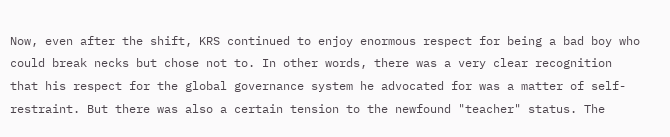Now, even after the shift, KRS continued to enjoy enormous respect for being a bad boy who could break necks but chose not to. In other words, there was a very clear recognition that his respect for the global governance system he advocated for was a matter of self-restraint. But there was also a certain tension to the newfound "teacher" status. The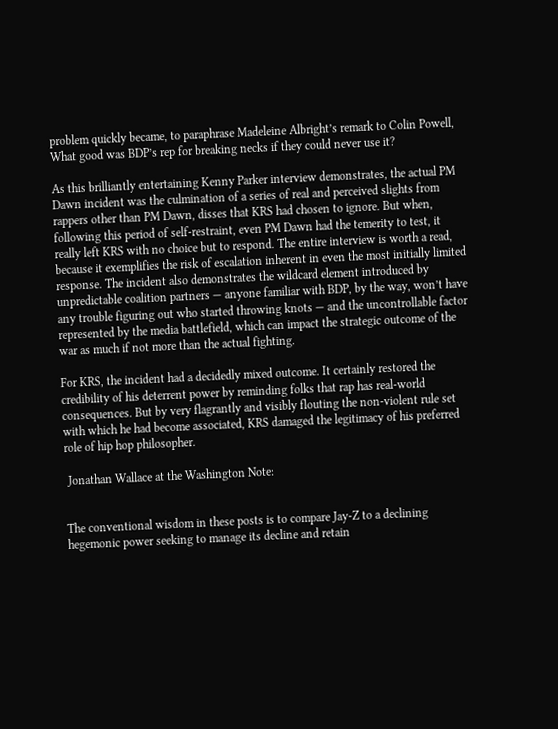problem quickly became, to paraphrase Madeleine Albright’s remark to Colin Powell, What good was BDP’s rep for breaking necks if they could never use it?

As this brilliantly entertaining Kenny Parker interview demonstrates, the actual PM Dawn incident was the culmination of a series of real and perceived slights from rappers other than PM Dawn, disses that KRS had chosen to ignore. But when, following this period of self-restraint, even PM Dawn had the temerity to test, it really left KRS with no choice but to respond. The entire interview is worth a read, because it exemplifies the risk of escalation inherent in even the most initially limited response. The incident also demonstrates the wildcard element introduced by unpredictable coalition partners — anyone familiar with BDP, by the way, won’t have any trouble figuring out who started throwing knots — and the uncontrollable factor represented by the media battlefield, which can impact the strategic outcome of the war as much if not more than the actual fighting.

For KRS, the incident had a decidedly mixed outcome. It certainly restored the credibility of his deterrent power by reminding folks that rap has real-world consequences. But by very flagrantly and visibly flouting the non-violent rule set with which he had become associated, KRS damaged the legitimacy of his preferred role of hip hop philosopher.

 Jonathan Wallace at the Washington Note:


The conventional wisdom in these posts is to compare Jay-Z to a declining hegemonic power seeking to manage its decline and retain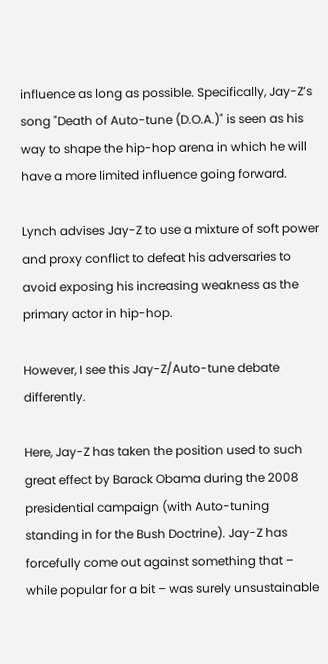influence as long as possible. Specifically, Jay-Z’s song "Death of Auto-tune (D.O.A.)" is seen as his way to shape the hip-hop arena in which he will have a more limited influence going forward.

Lynch advises Jay-Z to use a mixture of soft power and proxy conflict to defeat his adversaries to avoid exposing his increasing weakness as the primary actor in hip-hop.

However, I see this Jay-Z/Auto-tune debate differently.

Here, Jay-Z has taken the position used to such great effect by Barack Obama during the 2008 presidential campaign (with Auto-tuning standing in for the Bush Doctrine). Jay-Z has forcefully come out against something that – while popular for a bit – was surely unsustainable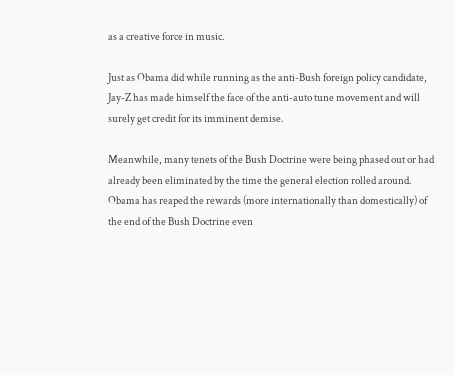as a creative force in music.

Just as Obama did while running as the anti-Bush foreign policy candidate, Jay-Z has made himself the face of the anti-auto tune movement and will surely get credit for its imminent demise.

Meanwhile, many tenets of the Bush Doctrine were being phased out or had already been eliminated by the time the general election rolled around. Obama has reaped the rewards (more internationally than domestically) of the end of the Bush Doctrine even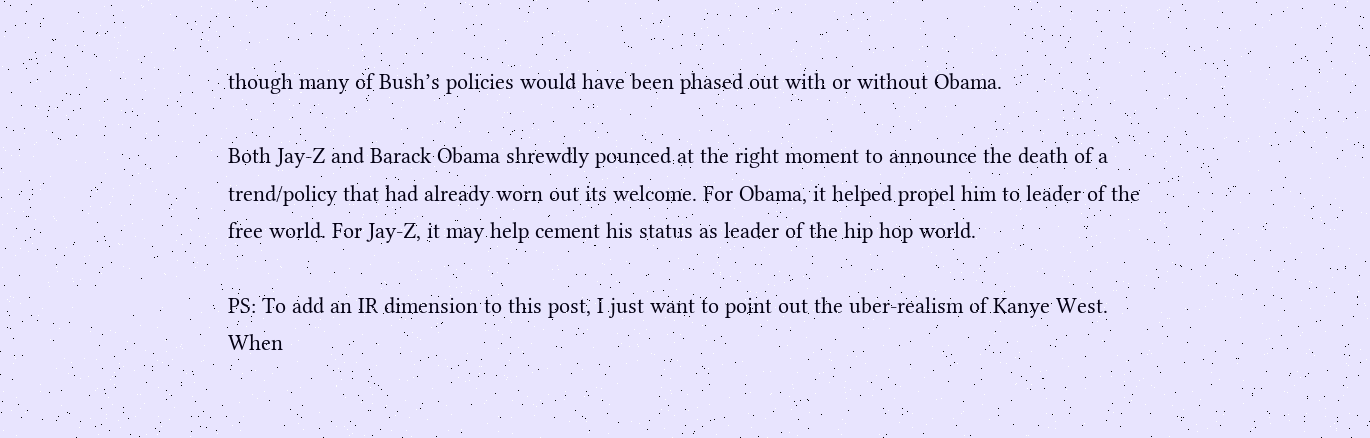though many of Bush’s policies would have been phased out with or without Obama.

Both Jay-Z and Barack Obama shrewdly pounced at the right moment to announce the death of a trend/policy that had already worn out its welcome. For Obama, it helped propel him to leader of the free world. For Jay-Z, it may help cement his status as leader of the hip hop world.

PS: To add an IR dimension to this post, I just want to point out the uber-realism of Kanye West. When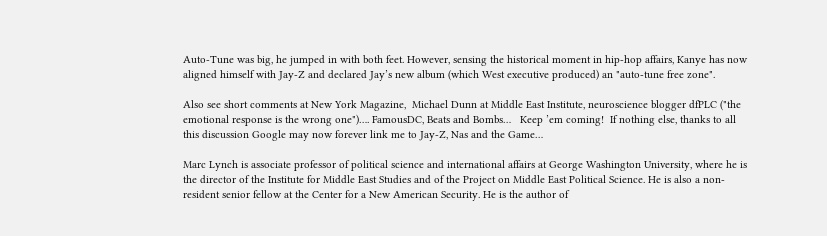Auto-Tune was big, he jumped in with both feet. However, sensing the historical moment in hip-hop affairs, Kanye has now aligned himself with Jay-Z and declared Jay’s new album (which West executive produced) an "auto-tune free zone".

Also see short comments at New York Magazine,  Michael Dunn at Middle East Institute, neuroscience blogger dfPLC ("the emotional response is the wrong one")…. FamousDC, Beats and Bombs…   Keep ’em coming!  If nothing else, thanks to all this discussion Google may now forever link me to Jay-Z, Nas and the Game…

Marc Lynch is associate professor of political science and international affairs at George Washington University, where he is the director of the Institute for Middle East Studies and of the Project on Middle East Political Science. He is also a non-resident senior fellow at the Center for a New American Security. He is the author of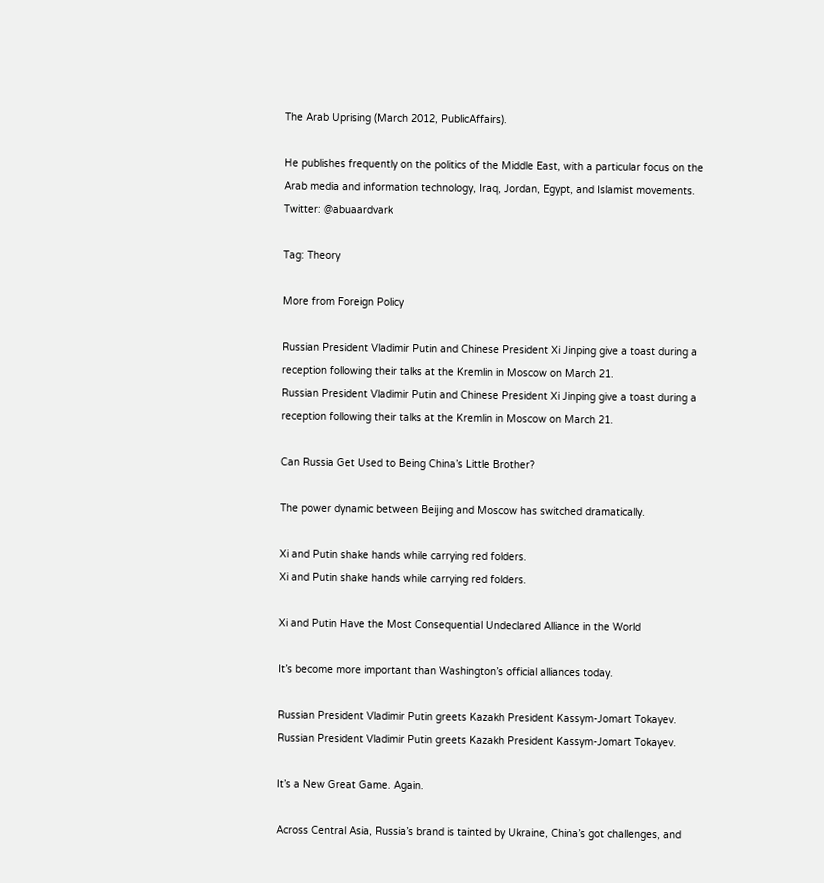The Arab Uprising (March 2012, PublicAffairs).

He publishes frequently on the politics of the Middle East, with a particular focus on the Arab media and information technology, Iraq, Jordan, Egypt, and Islamist movements. Twitter: @abuaardvark

Tag: Theory

More from Foreign Policy

Russian President Vladimir Putin and Chinese President Xi Jinping give a toast during a reception following their talks at the Kremlin in Moscow on March 21.
Russian President Vladimir Putin and Chinese President Xi Jinping give a toast during a reception following their talks at the Kremlin in Moscow on March 21.

Can Russia Get Used to Being China’s Little Brother?

The power dynamic between Beijing and Moscow has switched dramatically.

Xi and Putin shake hands while carrying red folders.
Xi and Putin shake hands while carrying red folders.

Xi and Putin Have the Most Consequential Undeclared Alliance in the World

It’s become more important than Washington’s official alliances today.

Russian President Vladimir Putin greets Kazakh President Kassym-Jomart Tokayev.
Russian President Vladimir Putin greets Kazakh President Kassym-Jomart Tokayev.

It’s a New Great Game. Again.

Across Central Asia, Russia’s brand is tainted by Ukraine, China’s got challenges, and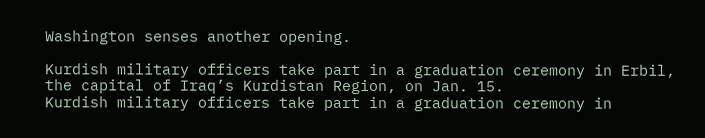Washington senses another opening.

Kurdish military officers take part in a graduation ceremony in Erbil, the capital of Iraq’s Kurdistan Region, on Jan. 15.
Kurdish military officers take part in a graduation ceremony in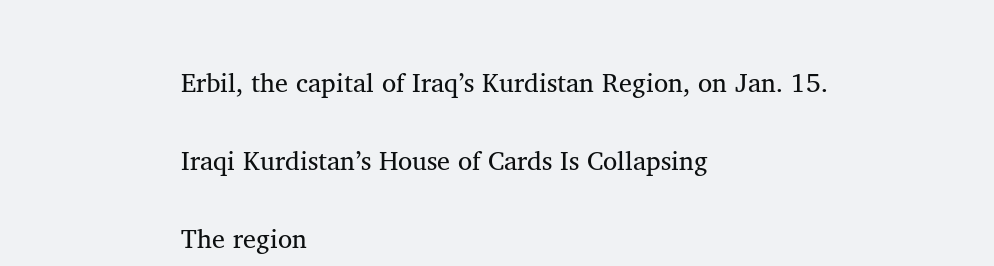Erbil, the capital of Iraq’s Kurdistan Region, on Jan. 15.

Iraqi Kurdistan’s House of Cards Is Collapsing

The region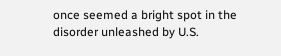once seemed a bright spot in the disorder unleashed by U.S.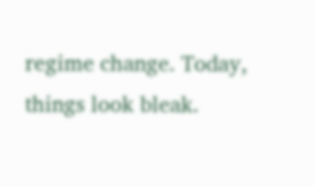regime change. Today, things look bleak.